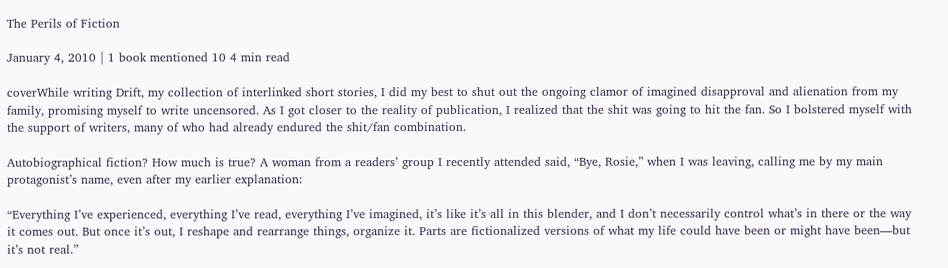The Perils of Fiction

January 4, 2010 | 1 book mentioned 10 4 min read

coverWhile writing Drift, my collection of interlinked short stories, I did my best to shut out the ongoing clamor of imagined disapproval and alienation from my family, promising myself to write uncensored. As I got closer to the reality of publication, I realized that the shit was going to hit the fan. So I bolstered myself with the support of writers, many of who had already endured the shit/fan combination.

Autobiographical fiction? How much is true? A woman from a readers’ group I recently attended said, “Bye, Rosie,” when I was leaving, calling me by my main protagonist’s name, even after my earlier explanation:

“Everything I’ve experienced, everything I’ve read, everything I’ve imagined, it’s like it’s all in this blender, and I don’t necessarily control what’s in there or the way it comes out. But once it’s out, I reshape and rearrange things, organize it. Parts are fictionalized versions of what my life could have been or might have been—but it’s not real.”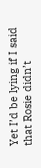Yet I’d be lying if I said that Rosie didn’t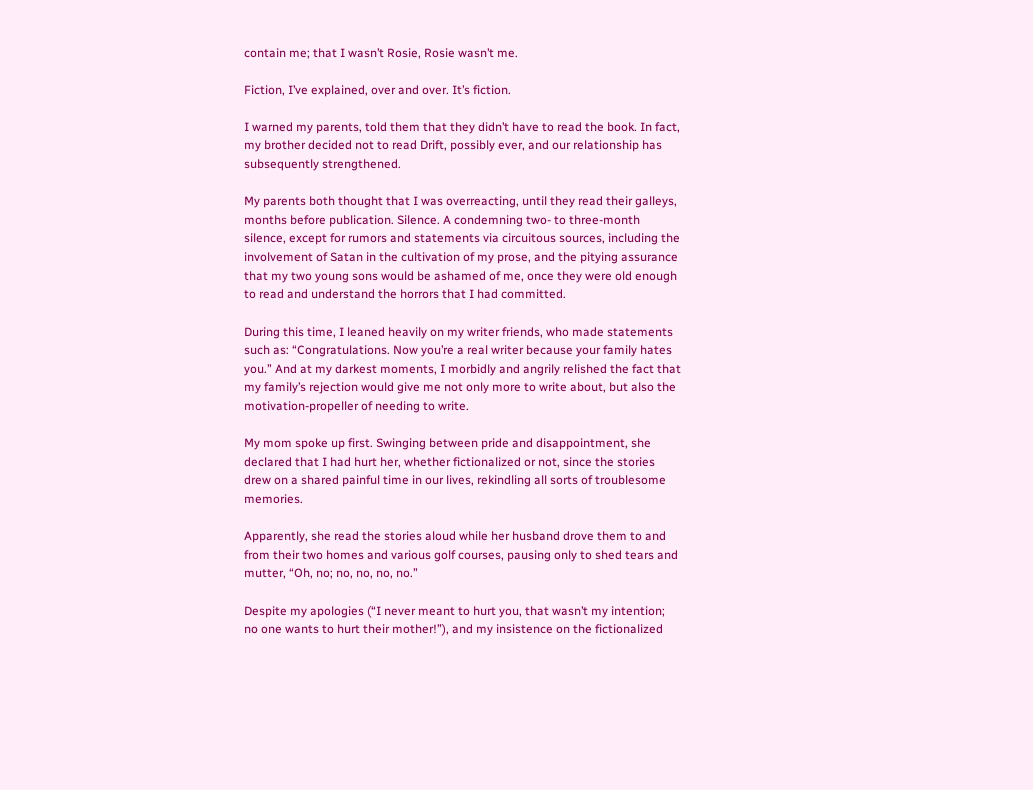contain me; that I wasn’t Rosie, Rosie wasn’t me.

Fiction, I’ve explained, over and over. It’s fiction.

I warned my parents, told them that they didn’t have to read the book. In fact, my brother decided not to read Drift, possibly ever, and our relationship has subsequently strengthened.

My parents both thought that I was overreacting, until they read their galleys, months before publication. Silence. A condemning two- to three-month silence, except for rumors and statements via circuitous sources, including the involvement of Satan in the cultivation of my prose, and the pitying assurance that my two young sons would be ashamed of me, once they were old enough to read and understand the horrors that I had committed.

During this time, I leaned heavily on my writer friends, who made statements such as: “Congratulations. Now you’re a real writer because your family hates you.” And at my darkest moments, I morbidly and angrily relished the fact that my family’s rejection would give me not only more to write about, but also the motivation-propeller of needing to write.

My mom spoke up first. Swinging between pride and disappointment, she declared that I had hurt her, whether fictionalized or not, since the stories drew on a shared painful time in our lives, rekindling all sorts of troublesome memories.

Apparently, she read the stories aloud while her husband drove them to and from their two homes and various golf courses, pausing only to shed tears and mutter, “Oh, no; no, no, no, no.”

Despite my apologies (“I never meant to hurt you, that wasn’t my intention; no one wants to hurt their mother!”), and my insistence on the fictionalized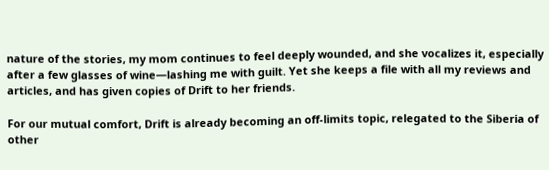nature of the stories, my mom continues to feel deeply wounded, and she vocalizes it, especially after a few glasses of wine—lashing me with guilt. Yet she keeps a file with all my reviews and articles, and has given copies of Drift to her friends.

For our mutual comfort, Drift is already becoming an off-limits topic, relegated to the Siberia of other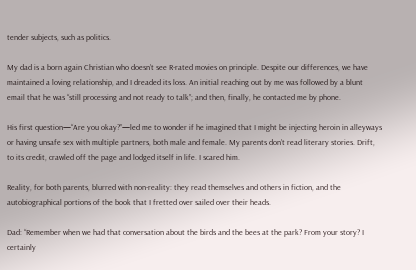tender subjects, such as politics.

My dad is a born again Christian who doesn’t see R-rated movies on principle. Despite our differences, we have maintained a loving relationship, and I dreaded its loss. An initial reaching out by me was followed by a blunt email that he was “still processing and not ready to talk”; and then, finally, he contacted me by phone.

His first question—“Are you okay?”—led me to wonder if he imagined that I might be injecting heroin in alleyways or having unsafe sex with multiple partners, both male and female. My parents don’t read literary stories. Drift, to its credit, crawled off the page and lodged itself in life. I scared him.

Reality, for both parents, blurred with non-reality: they read themselves and others in fiction, and the autobiographical portions of the book that I fretted over sailed over their heads.

Dad: “Remember when we had that conversation about the birds and the bees at the park? From your story? I certainly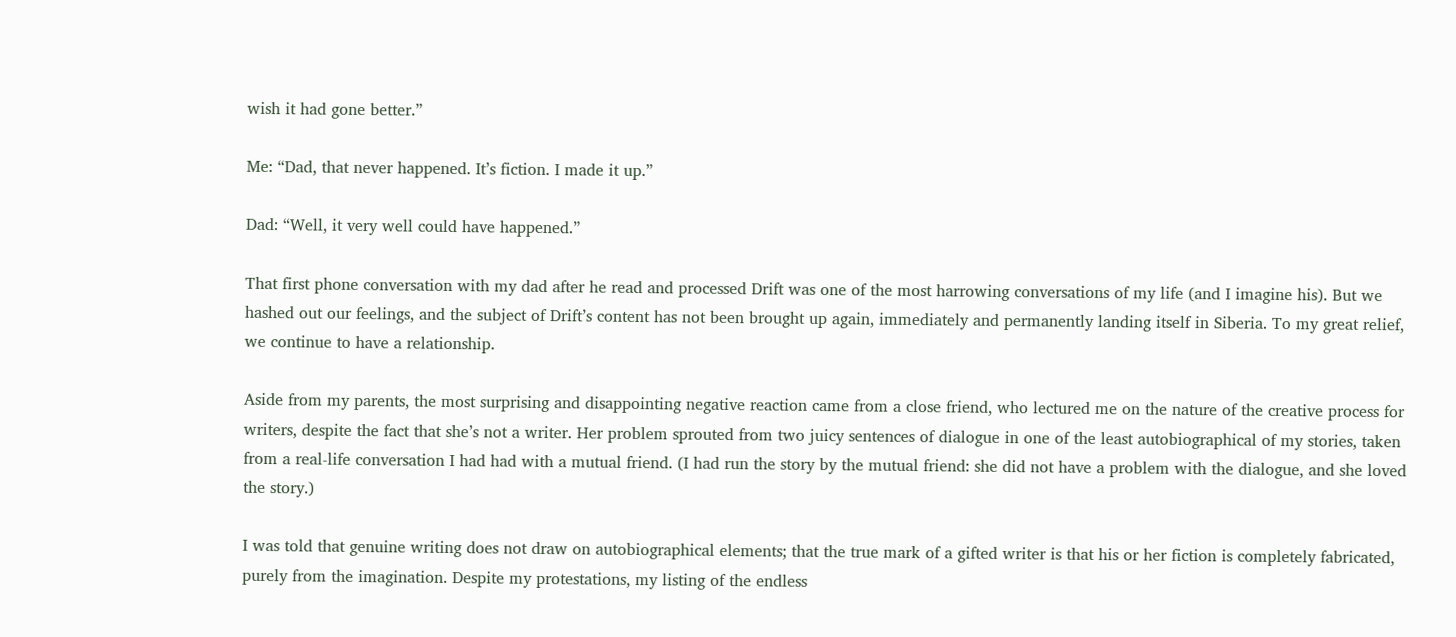wish it had gone better.”

Me: “Dad, that never happened. It’s fiction. I made it up.”

Dad: “Well, it very well could have happened.”

That first phone conversation with my dad after he read and processed Drift was one of the most harrowing conversations of my life (and I imagine his). But we hashed out our feelings, and the subject of Drift’s content has not been brought up again, immediately and permanently landing itself in Siberia. To my great relief, we continue to have a relationship.

Aside from my parents, the most surprising and disappointing negative reaction came from a close friend, who lectured me on the nature of the creative process for writers, despite the fact that she’s not a writer. Her problem sprouted from two juicy sentences of dialogue in one of the least autobiographical of my stories, taken from a real-life conversation I had had with a mutual friend. (I had run the story by the mutual friend: she did not have a problem with the dialogue, and she loved the story.)

I was told that genuine writing does not draw on autobiographical elements; that the true mark of a gifted writer is that his or her fiction is completely fabricated, purely from the imagination. Despite my protestations, my listing of the endless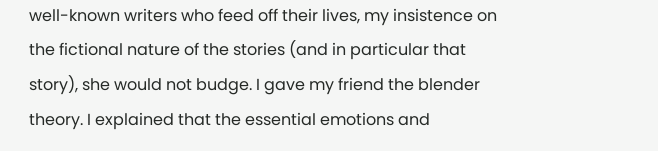well-known writers who feed off their lives, my insistence on the fictional nature of the stories (and in particular that story), she would not budge. I gave my friend the blender theory. I explained that the essential emotions and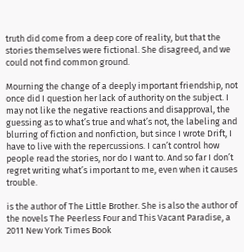truth did come from a deep core of reality, but that the stories themselves were fictional. She disagreed, and we could not find common ground.

Mourning the change of a deeply important friendship, not once did I question her lack of authority on the subject. I may not like the negative reactions and disapproval, the guessing as to what’s true and what’s not, the labeling and blurring of fiction and nonfiction, but since I wrote Drift, I have to live with the repercussions. I can’t control how people read the stories, nor do I want to. And so far I don’t regret writing what’s important to me, even when it causes trouble.

is the author of The Little Brother. She is also the author of the novels The Peerless Four and This Vacant Paradise, a 2011 New York Times Book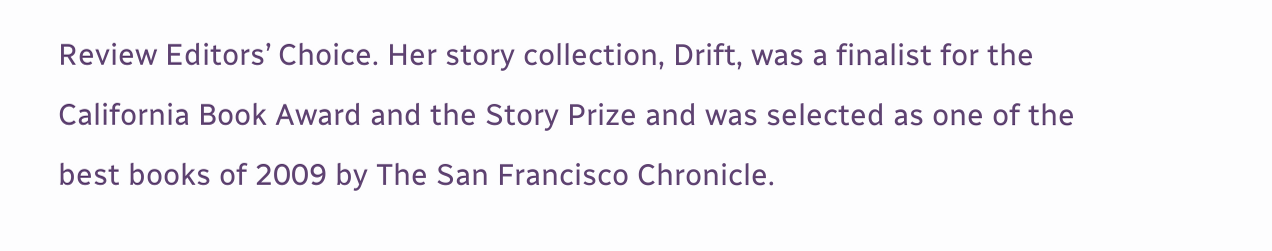Review Editors’ Choice. Her story collection, Drift, was a finalist for the California Book Award and the Story Prize and was selected as one of the best books of 2009 by The San Francisco Chronicle.